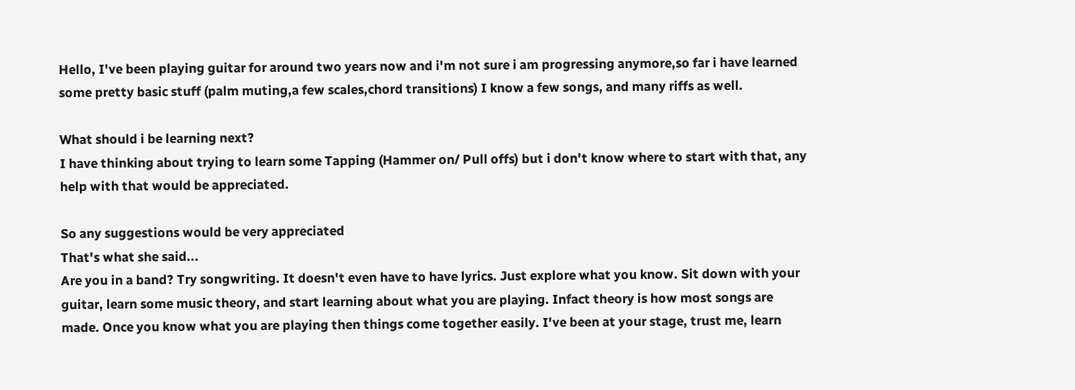Hello, I've been playing guitar for around two years now and i'm not sure i am progressing anymore,so far i have learned some pretty basic stuff (palm muting,a few scales,chord transitions) I know a few songs, and many riffs as well.

What should i be learning next?
I have thinking about trying to learn some Tapping (Hammer on/ Pull offs) but i don't know where to start with that, any help with that would be appreciated.

So any suggestions would be very appreciated
That's what she said...
Are you in a band? Try songwriting. It doesn't even have to have lyrics. Just explore what you know. Sit down with your guitar, learn some music theory, and start learning about what you are playing. Infact theory is how most songs are made. Once you know what you are playing then things come together easily. I've been at your stage, trust me, learn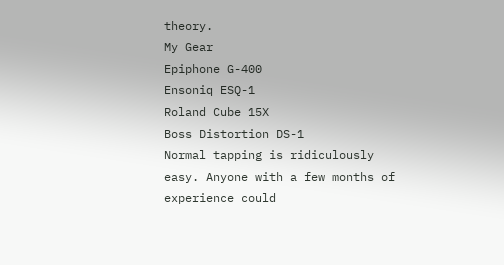theory.
My Gear
Epiphone G-400
Ensoniq ESQ-1
Roland Cube 15X
Boss Distortion DS-1
Normal tapping is ridiculously easy. Anyone with a few months of experience could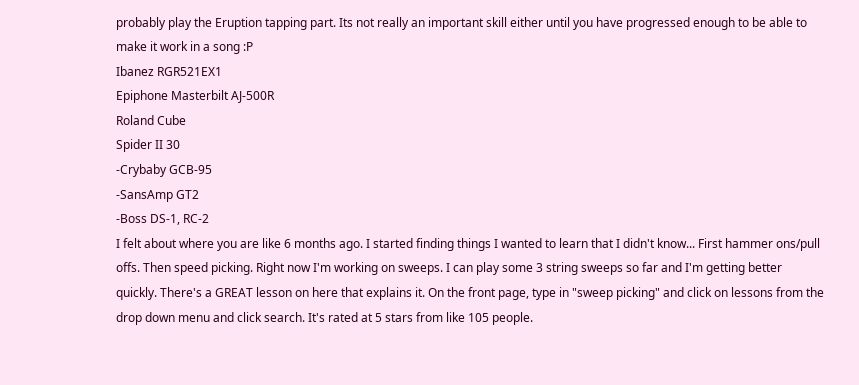probably play the Eruption tapping part. Its not really an important skill either until you have progressed enough to be able to make it work in a song :P
Ibanez RGR521EX1
Epiphone Masterbilt AJ-500R
Roland Cube
Spider II 30
-Crybaby GCB-95
-SansAmp GT2
-Boss DS-1, RC-2
I felt about where you are like 6 months ago. I started finding things I wanted to learn that I didn't know... First hammer ons/pull offs. Then speed picking. Right now I'm working on sweeps. I can play some 3 string sweeps so far and I'm getting better quickly. There's a GREAT lesson on here that explains it. On the front page, type in "sweep picking" and click on lessons from the drop down menu and click search. It's rated at 5 stars from like 105 people.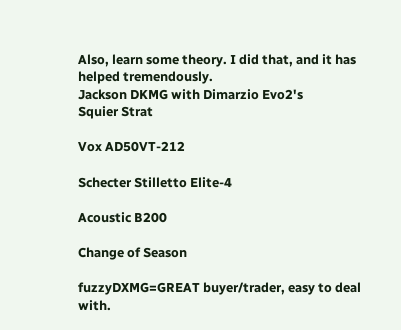Also, learn some theory. I did that, and it has helped tremendously.
Jackson DKMG with Dimarzio Evo2's
Squier Strat

Vox AD50VT-212

Schecter Stilletto Elite-4

Acoustic B200

Change of Season

fuzzyDXMG=GREAT buyer/trader, easy to deal with.